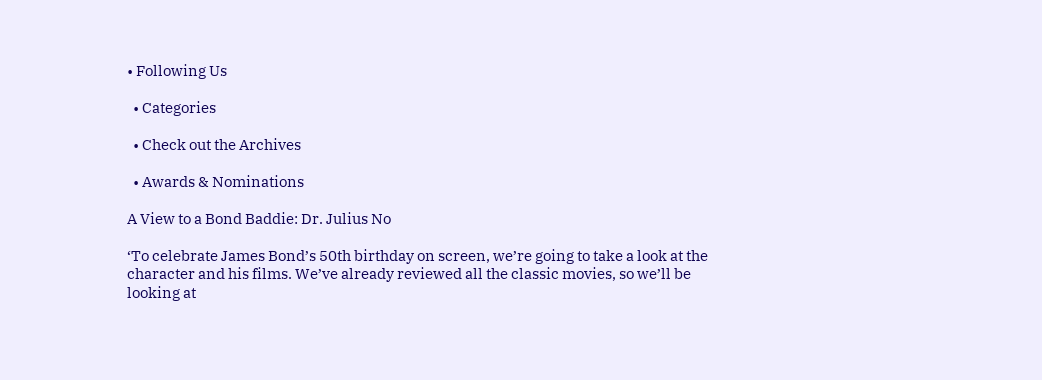• Following Us

  • Categories

  • Check out the Archives

  • Awards & Nominations

A View to a Bond Baddie: Dr. Julius No

‘To celebrate James Bond’s 50th birthday on screen, we’re going to take a look at the character and his films. We’ve already reviewed all the classic movies, so we’ll be looking at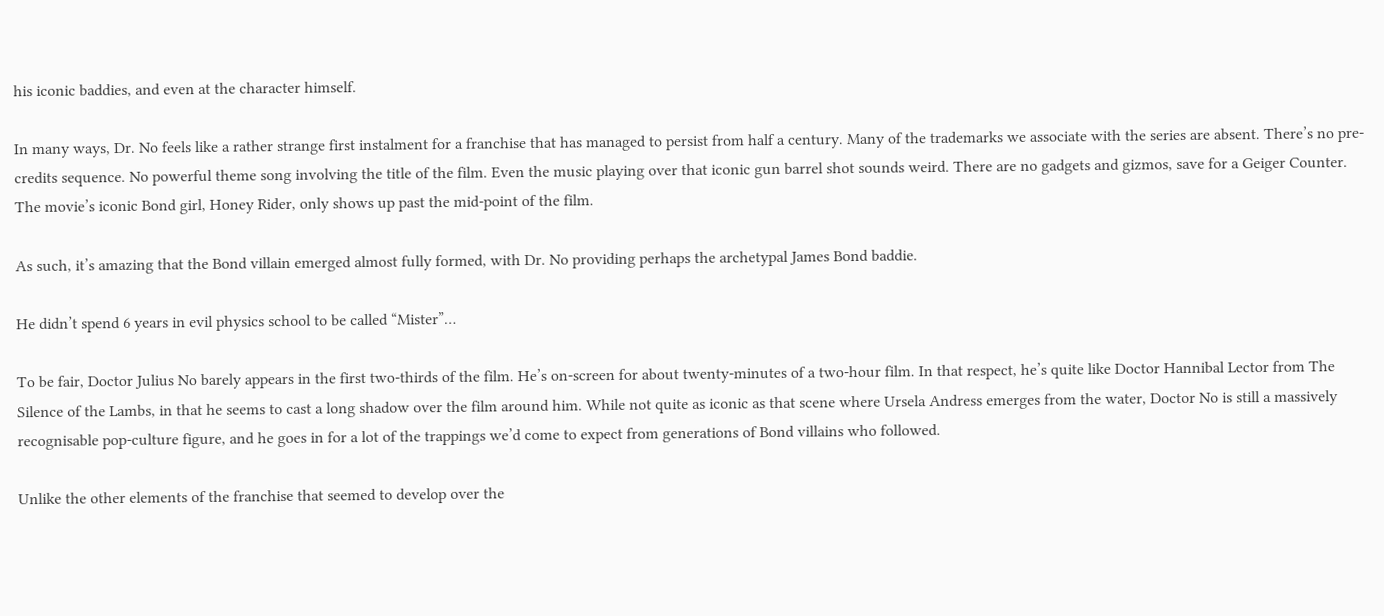his iconic baddies, and even at the character himself.

In many ways, Dr. No feels like a rather strange first instalment for a franchise that has managed to persist from half a century. Many of the trademarks we associate with the series are absent. There’s no pre-credits sequence. No powerful theme song involving the title of the film. Even the music playing over that iconic gun barrel shot sounds weird. There are no gadgets and gizmos, save for a Geiger Counter. The movie’s iconic Bond girl, Honey Rider, only shows up past the mid-point of the film.

As such, it’s amazing that the Bond villain emerged almost fully formed, with Dr. No providing perhaps the archetypal James Bond baddie.

He didn’t spend 6 years in evil physics school to be called “Mister”…

To be fair, Doctor Julius No barely appears in the first two-thirds of the film. He’s on-screen for about twenty-minutes of a two-hour film. In that respect, he’s quite like Doctor Hannibal Lector from The Silence of the Lambs, in that he seems to cast a long shadow over the film around him. While not quite as iconic as that scene where Ursela Andress emerges from the water, Doctor No is still a massively recognisable pop-culture figure, and he goes in for a lot of the trappings we’d come to expect from generations of Bond villains who followed.

Unlike the other elements of the franchise that seemed to develop over the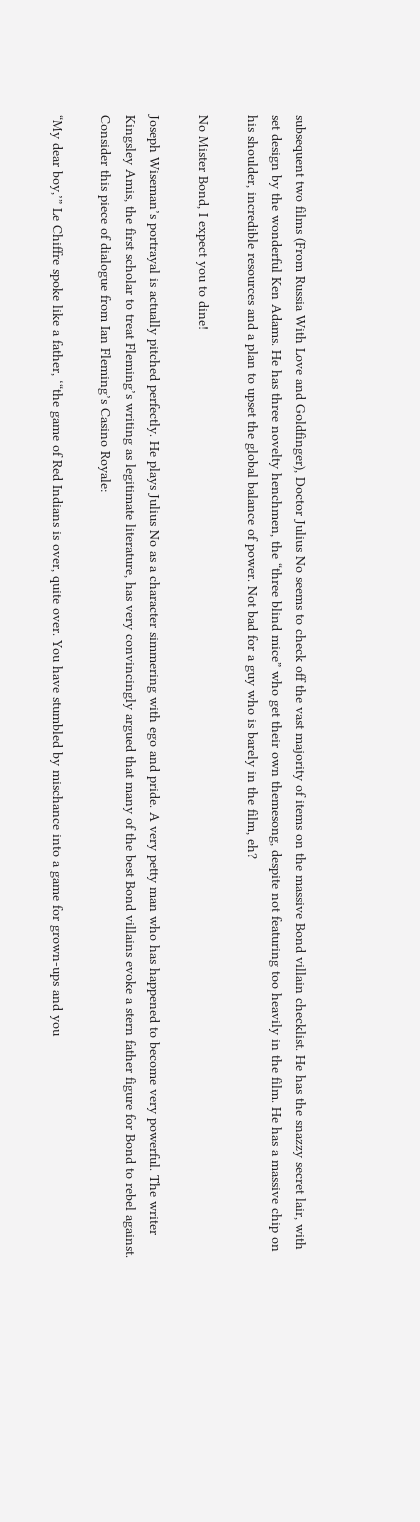subsequent two films (From Russia With Love and Goldfinger), Doctor Julius No seems to check off the vast majority of items on the massive Bond villain checklist. He has the snazzy secret lair, with set design by the wonderful Ken Adams. He has three novelty henchmen, the “three blind mice” who get their own themesong, despite not featuring too heavily in the film. He has a massive chip on his shoulder, incredible resources and a plan to upset the global balance of power. Not bad for a guy who is barely in the film, eh?

No Mister Bond, I expect you to dine!

Joseph Wiseman’s portrayal is actually pitched perfectly. He plays Julius No as a character simmering with ego and pride. A very petty man who has happened to become very powerful. The writer Kingsley Amis, the first scholar to treat Fleming’s writing as legitimate literature, has very convincingly argued that many of the best Bond villains evoke a stern father figure for Bond to rebel against. Consider this piece of dialogue from Ian Fleming’s Casino Royale:

“My dear boy,’” Le Chiffre spoke like a father, ‘“the game of Red Indians is over, quite over. You have stumbled by mischance into a game for grown-ups and you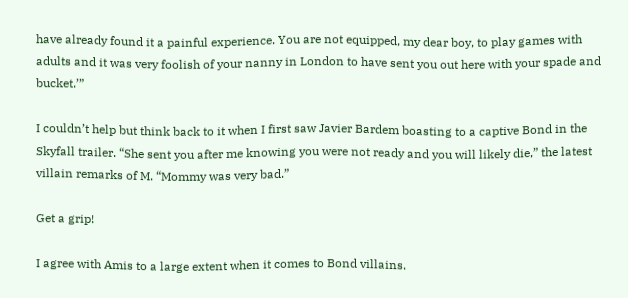have already found it a painful experience. You are not equipped, my dear boy, to play games with adults and it was very foolish of your nanny in London to have sent you out here with your spade and bucket.’”

I couldn’t help but think back to it when I first saw Javier Bardem boasting to a captive Bond in the Skyfall trailer. “She sent you after me knowing you were not ready and you will likely die,” the latest villain remarks of M. “Mommy was very bad.”

Get a grip!

I agree with Amis to a large extent when it comes to Bond villains.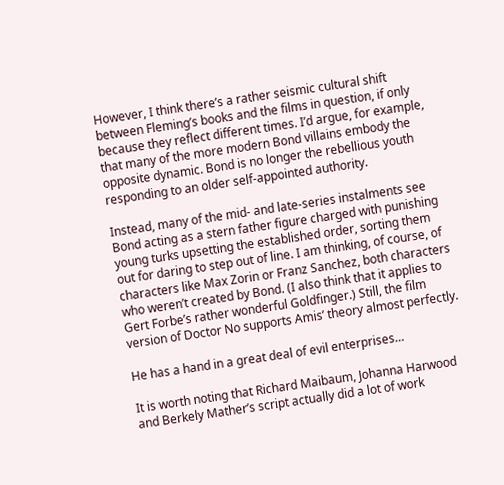However, I think there’s a rather seismic cultural shift between Fleming’s books and the films in question, if only because they reflect different times. I’d argue, for example, that many of the more modern Bond villains embody the opposite dynamic. Bond is no longer the rebellious youth responding to an older self-appointed authority.

Instead, many of the mid- and late-series instalments see Bond acting as a stern father figure charged with punishing young turks upsetting the established order, sorting them out for daring to step out of line. I am thinking, of course, of characters like Max Zorin or Franz Sanchez, both characters who weren’t created by Bond. (I also think that it applies to Gert Forbe’s rather wonderful Goldfinger.) Still, the film version of Doctor No supports Amis’ theory almost perfectly.

He has a hand in a great deal of evil enterprises…

It is worth noting that Richard Maibaum, Johanna Harwood and Berkely Mather’s script actually did a lot of work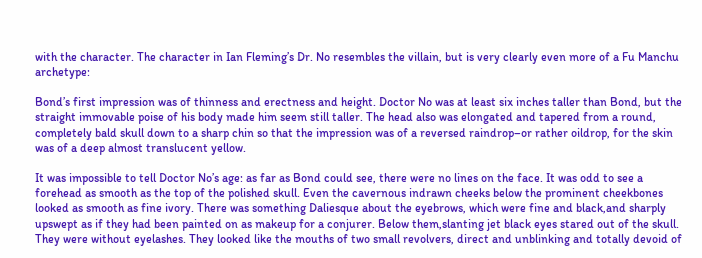with the character. The character in Ian Fleming’s Dr. No resembles the villain, but is very clearly even more of a Fu Manchu archetype:

Bond’s first impression was of thinness and erectness and height. Doctor No was at least six inches taller than Bond, but the straight immovable poise of his body made him seem still taller. The head also was elongated and tapered from a round, completely bald skull down to a sharp chin so that the impression was of a reversed raindrop–or rather oildrop, for the skin was of a deep almost translucent yellow.

It was impossible to tell Doctor No’s age: as far as Bond could see, there were no lines on the face. It was odd to see a forehead as smooth as the top of the polished skull. Even the cavernous indrawn cheeks below the prominent cheekbones looked as smooth as fine ivory. There was something Daliesque about the eyebrows, which were fine and black,and sharply upswept as if they had been painted on as makeup for a conjurer. Below them,slanting jet black eyes stared out of the skull. They were without eyelashes. They looked like the mouths of two small revolvers, direct and unblinking and totally devoid of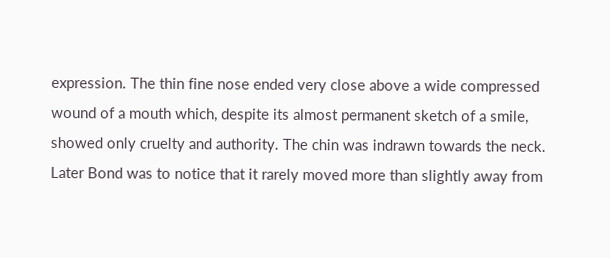expression. The thin fine nose ended very close above a wide compressed wound of a mouth which, despite its almost permanent sketch of a smile, showed only cruelty and authority. The chin was indrawn towards the neck. Later Bond was to notice that it rarely moved more than slightly away from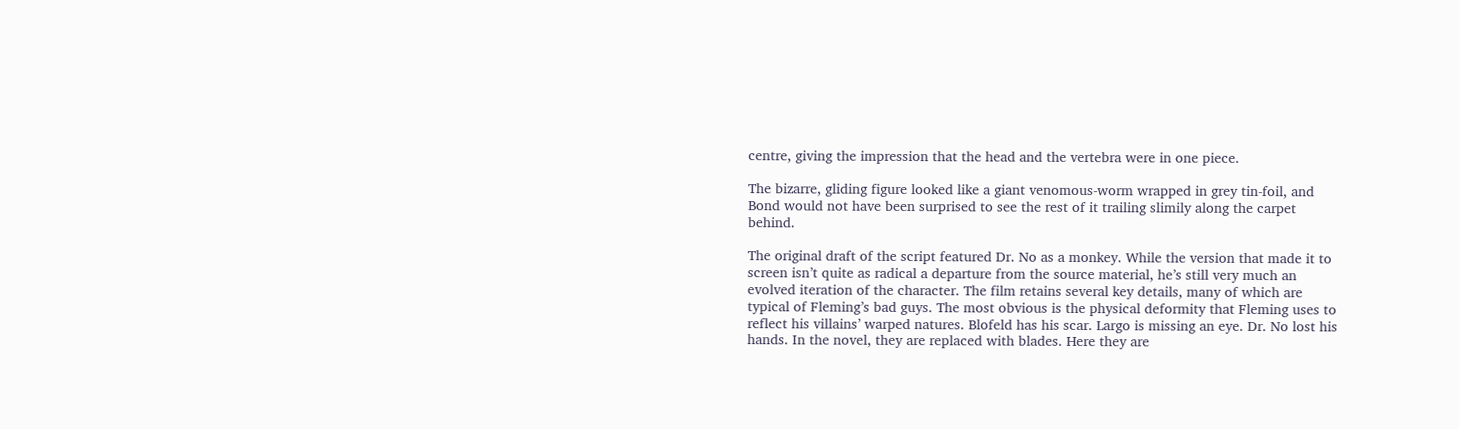centre, giving the impression that the head and the vertebra were in one piece.

The bizarre, gliding figure looked like a giant venomous-worm wrapped in grey tin-foil, and Bond would not have been surprised to see the rest of it trailing slimily along the carpet behind.

The original draft of the script featured Dr. No as a monkey. While the version that made it to screen isn’t quite as radical a departure from the source material, he’s still very much an evolved iteration of the character. The film retains several key details, many of which are typical of Fleming’s bad guys. The most obvious is the physical deformity that Fleming uses to reflect his villains’ warped natures. Blofeld has his scar. Largo is missing an eye. Dr. No lost his hands. In the novel, they are replaced with blades. Here they are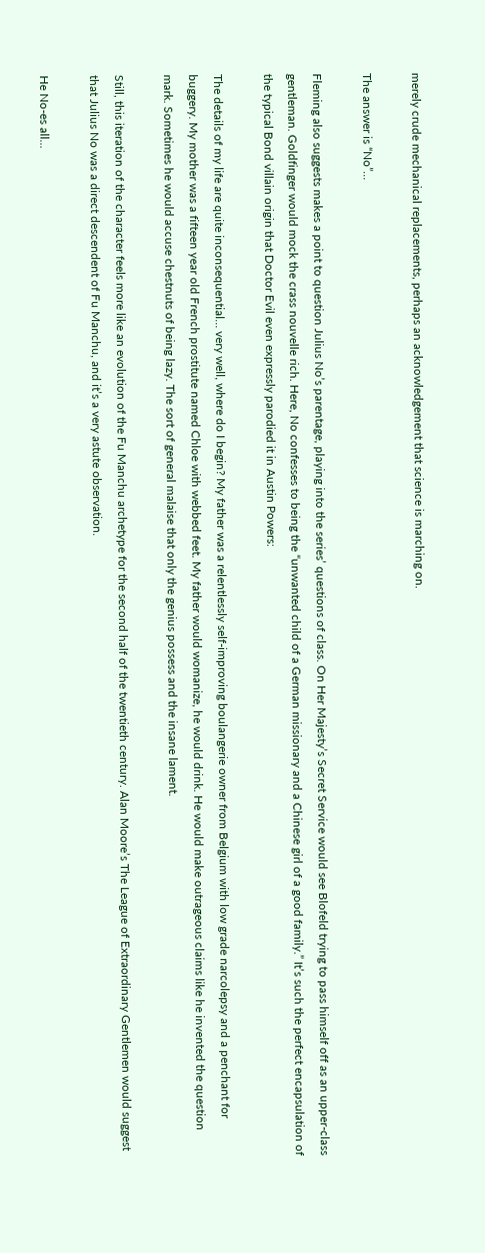merely crude mechanical replacements, perhaps an acknowledgement that science is marching on.

The answer is “No”…

Fleming also suggests makes a point to question Julius No’s parentage, playing into the series’ questions of class. On Her Majesty’s Secret Service would see Blofeld trying to pass himself off as an upper-class gentleman. Goldfinger would mock the crass nouvelle rich. Here, No confesses to being the “unwanted child of a German missionary and a Chinese girl of a good family.” It’s such the perfect encapsulation of the typical Bond villain origin that Doctor Evil even expressly parodied it in Austin Powers:

The details of my life are quite inconsequential… very well, where do I begin? My father was a relentlessly self-improving boulangerie owner from Belgium with low grade narcolepsy and a penchant for buggery. My mother was a fifteen year old French prostitute named Chloe with webbed feet. My father would womanize, he would drink. He would make outrageous claims like he invented the question mark. Sometimes he would accuse chestnuts of being lazy. The sort of general malaise that only the genius possess and the insane lament.

Still, this iteration of the character feels more like an evolution of the Fu Manchu archetype for the second half of the twentieth century. Alan Moore’s The League of Extraordinary Gentlemen would suggest that Julius No was a direct descendent of Fu Manchu, and it’s a very astute observation.

He No-es all…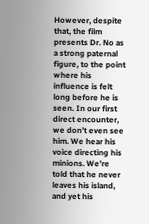However, despite that, the film presents Dr. No as a strong paternal figure, to the point where his influence is felt long before he is seen. In our first direct encounter, we don’t even see him. We hear his voice directing his minions. We’re told that he never leaves his island, and yet his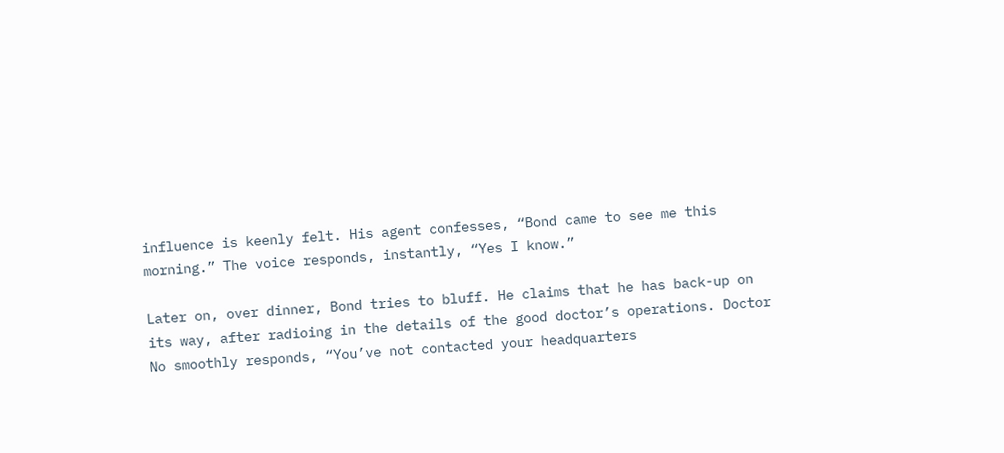influence is keenly felt. His agent confesses, “Bond came to see me this morning.” The voice responds, instantly, “Yes I know.”

Later on, over dinner, Bond tries to bluff. He claims that he has back-up on its way, after radioing in the details of the good doctor’s operations. Doctor No smoothly responds, “You’ve not contacted your headquarters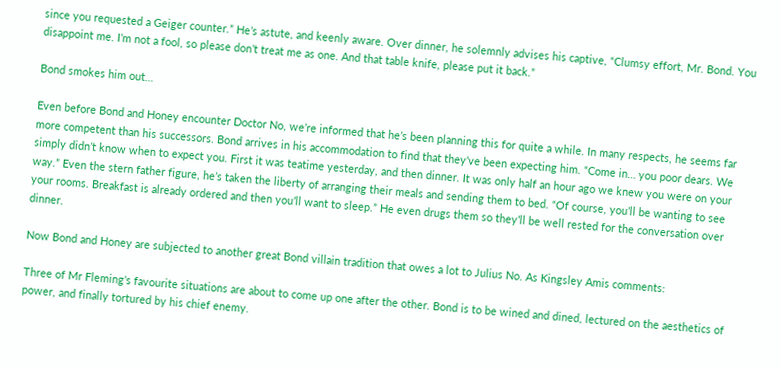since you requested a Geiger counter.” He’s astute, and keenly aware. Over dinner, he solemnly advises his captive, “Clumsy effort, Mr. Bond. You disappoint me. I’m not a fool, so please don’t treat me as one. And that table knife, please put it back.”

Bond smokes him out…

Even before Bond and Honey encounter Doctor No, we’re informed that he’s been planning this for quite a while. In many respects, he seems far more competent than his successors. Bond arrives in his accommodation to find that they’ve been expecting him. “Come in… you poor dears. We simply didn’t know when to expect you. First it was teatime yesterday, and then dinner. It was only half an hour ago we knew you were on your way.” Even the stern father figure, he’s taken the liberty of arranging their meals and sending them to bed. “Of course, you’ll be wanting to see your rooms. Breakfast is already ordered and then you’ll want to sleep.” He even drugs them so they’ll be well rested for the conversation over dinner.

Now Bond and Honey are subjected to another great Bond villain tradition that owes a lot to Julius No. As Kingsley Amis comments:

Three of Mr Fleming’s favourite situations are about to come up one after the other. Bond is to be wined and dined, lectured on the aesthetics of power, and finally tortured by his chief enemy.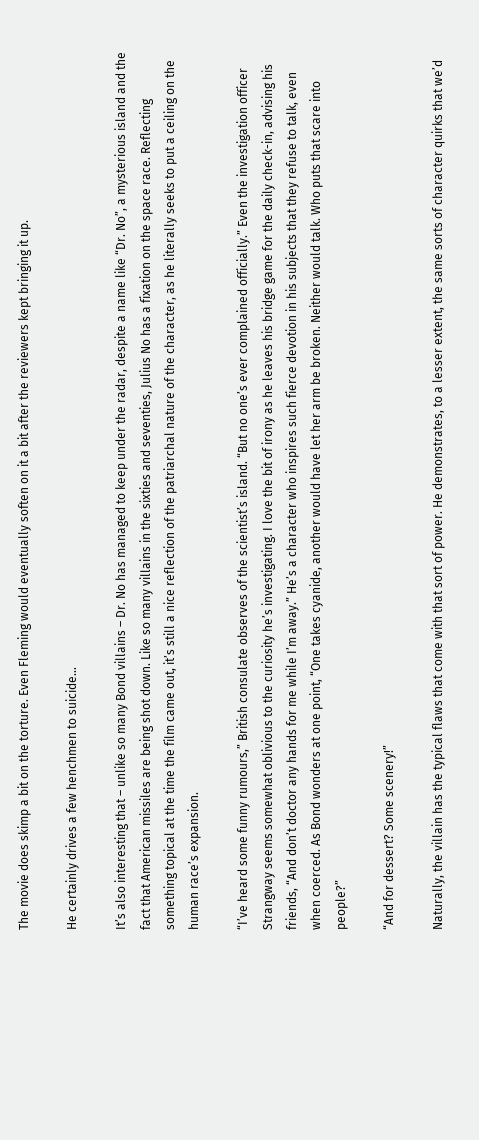The movie does skimp a bit on the torture. Even Fleming would eventually soften on it a bit after the reviewers kept bringing it up.

He certainly drives a few henchmen to suicide…

It’s also interesting that – unlike so many Bond villains – Dr. No has managed to keep under the radar, despite a name like “Dr. No”, a mysterious island and the fact that American missiles are being shot down. Like so many villains in the sixties and seventies, Julius No has a fixation on the space race. Reflecting something topical at the time the film came out, it’s still a nice reflection of the patriarchal nature of the character, as he literally seeks to put a ceiling on the human race’s expansion.

“I’ve heard some funny rumours,” British consulate observes of the scientist’s island. “But no one’s ever complained officially.” Even the investigation officer Strangway seems somewhat oblivious to the curiosity he’s investigating. I love the bit of irony as he leaves his bridge game for the daily check-in, advising his friends, “And don’t doctor any hands for me while I’m away.” He’s a character who inspires such fierce devotion in his subjects that they refuse to talk, even when coerced. As Bond wonders at one point, “One takes cyanide, another would have let her arm be broken. Neither would talk. Who puts that scare into people?”

“And for dessert? Some scenery!”

Naturally, the villain has the typical flaws that come with that sort of power. He demonstrates, to a lesser extent, the same sorts of character quirks that we’d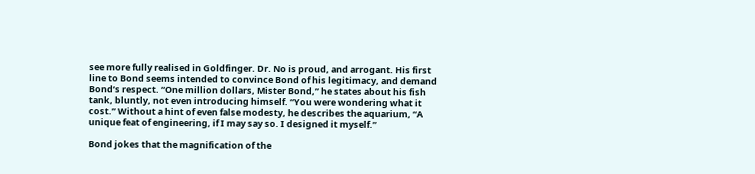see more fully realised in Goldfinger. Dr. No is proud, and arrogant. His first line to Bond seems intended to convince Bond of his legitimacy, and demand Bond’s respect. “One million dollars, Mister Bond,” he states about his fish tank, bluntly, not even introducing himself. “You were wondering what it cost.” Without a hint of even false modesty, he describes the aquarium, “A unique feat of engineering, if I may say so. I designed it myself.”

Bond jokes that the magnification of the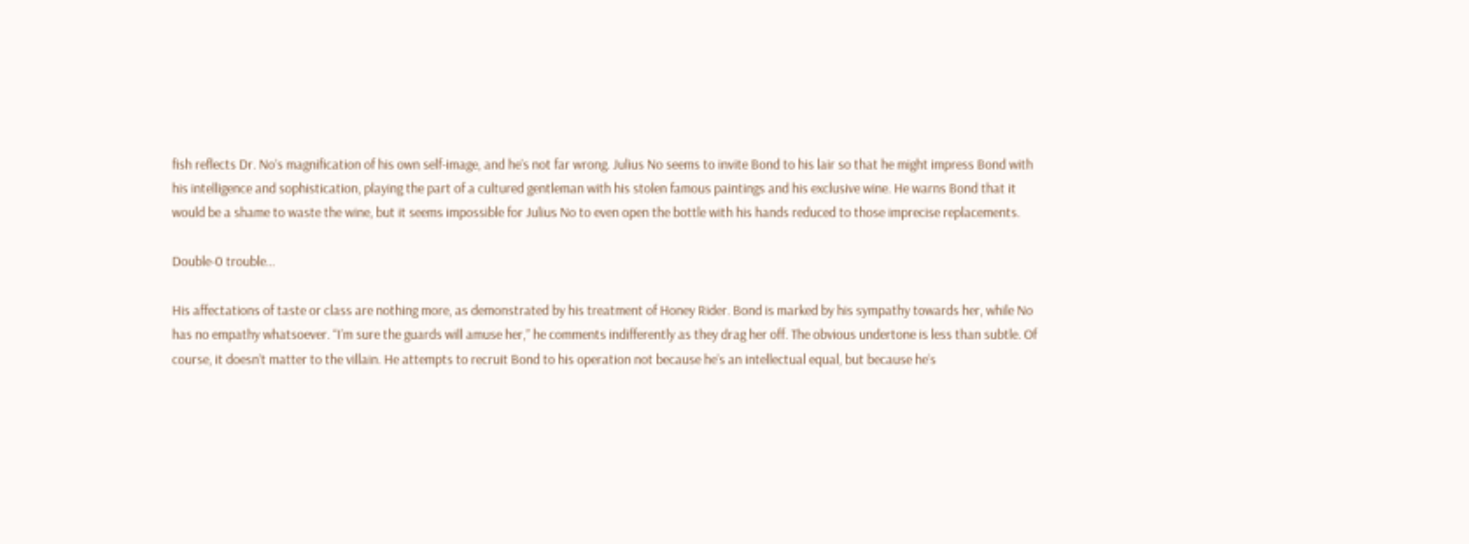fish reflects Dr. No’s magnification of his own self-image, and he’s not far wrong. Julius No seems to invite Bond to his lair so that he might impress Bond with his intelligence and sophistication, playing the part of a cultured gentleman with his stolen famous paintings and his exclusive wine. He warns Bond that it would be a shame to waste the wine, but it seems impossible for Julius No to even open the bottle with his hands reduced to those imprecise replacements.

Double-0 trouble…

His affectations of taste or class are nothing more, as demonstrated by his treatment of Honey Rider. Bond is marked by his sympathy towards her, while No has no empathy whatsoever. “I’m sure the guards will amuse her,” he comments indifferently as they drag her off. The obvious undertone is less than subtle. Of course, it doesn’t matter to the villain. He attempts to recruit Bond to his operation not because he’s an intellectual equal, but because he’s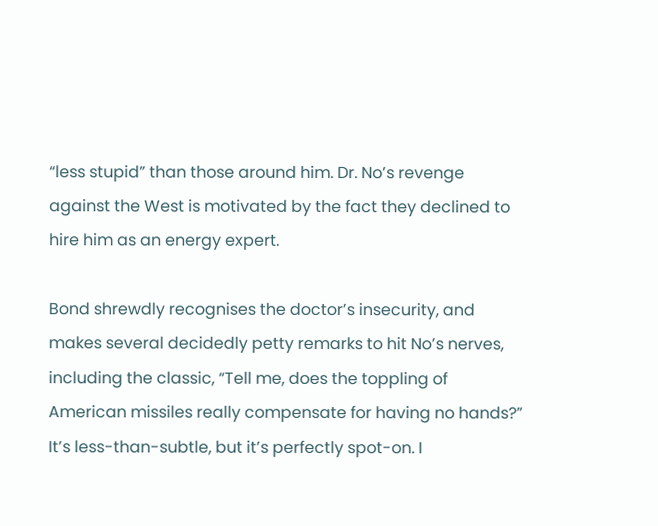“less stupid” than those around him. Dr. No’s revenge against the West is motivated by the fact they declined to hire him as an energy expert.

Bond shrewdly recognises the doctor’s insecurity, and makes several decidedly petty remarks to hit No’s nerves, including the classic, “Tell me, does the toppling of American missiles really compensate for having no hands?” It’s less-than-subtle, but it’s perfectly spot-on. I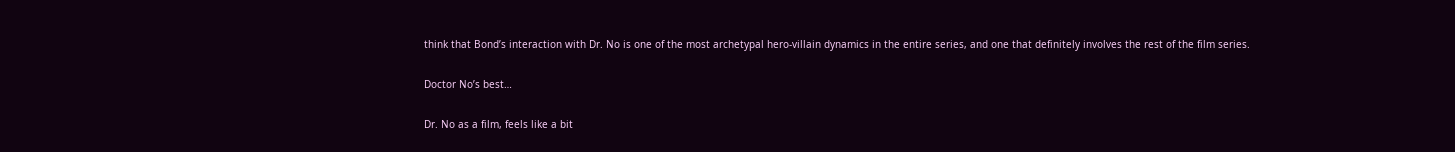think that Bond’s interaction with Dr. No is one of the most archetypal hero-villain dynamics in the entire series, and one that definitely involves the rest of the film series.

Doctor No’s best…

Dr. No as a film, feels like a bit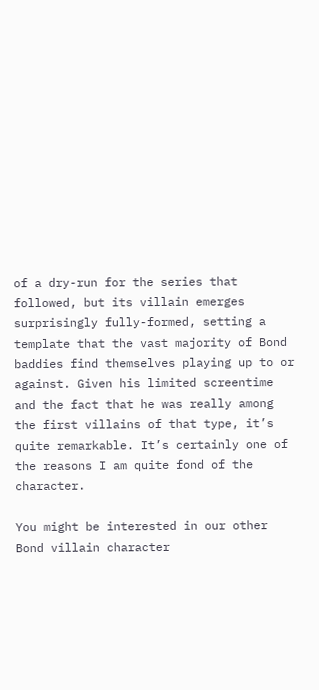of a dry-run for the series that followed, but its villain emerges surprisingly fully-formed, setting a template that the vast majority of Bond baddies find themselves playing up to or against. Given his limited screentime and the fact that he was really among the first villains of that type, it’s quite remarkable. It’s certainly one of the reasons I am quite fond of the character.

You might be interested in our other Bond villain character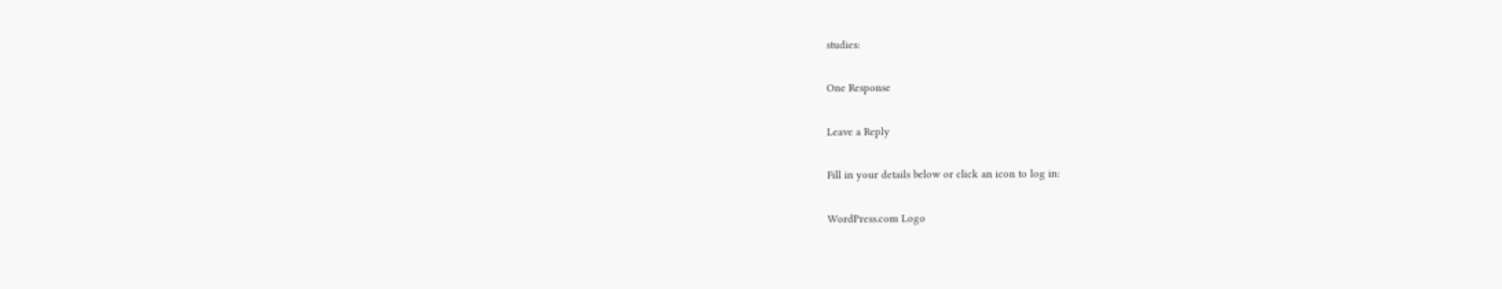studies:

One Response

Leave a Reply

Fill in your details below or click an icon to log in:

WordPress.com Logo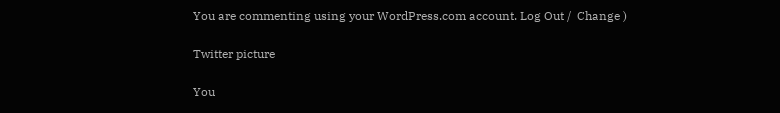You are commenting using your WordPress.com account. Log Out /  Change )

Twitter picture

You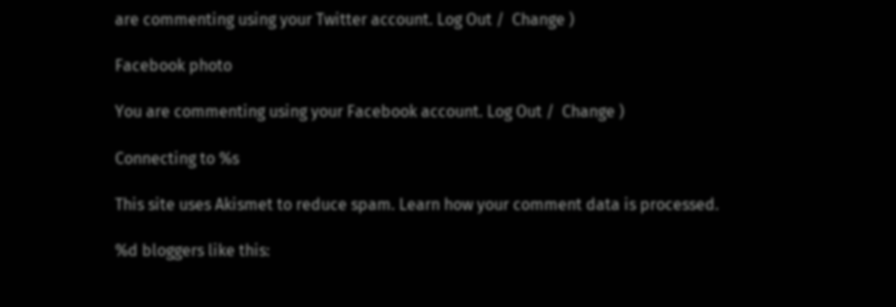are commenting using your Twitter account. Log Out /  Change )

Facebook photo

You are commenting using your Facebook account. Log Out /  Change )

Connecting to %s

This site uses Akismet to reduce spam. Learn how your comment data is processed.

%d bloggers like this: